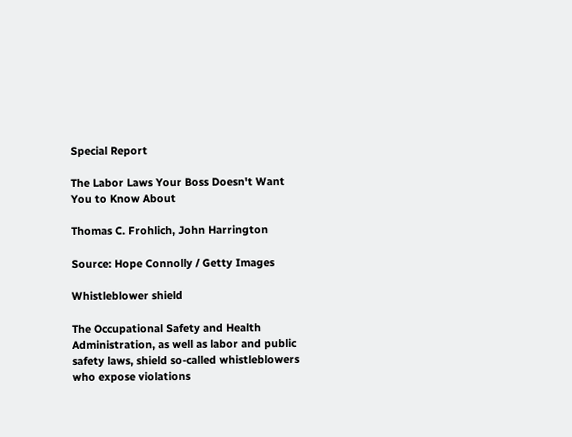Special Report

The Labor Laws Your Boss Doesn't Want You to Know About

Thomas C. Frohlich, John Harrington

Source: Hope Connolly / Getty Images

Whistleblower shield

The Occupational Safety and Health Administration, as well as labor and public safety laws, shield so-called whistleblowers who expose violations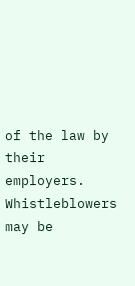of the law by their employers. Whistleblowers may be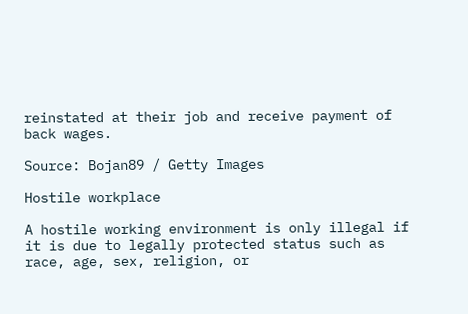reinstated at their job and receive payment of back wages.

Source: Bojan89 / Getty Images

Hostile workplace

A hostile working environment is only illegal if it is due to legally protected status such as race, age, sex, religion, or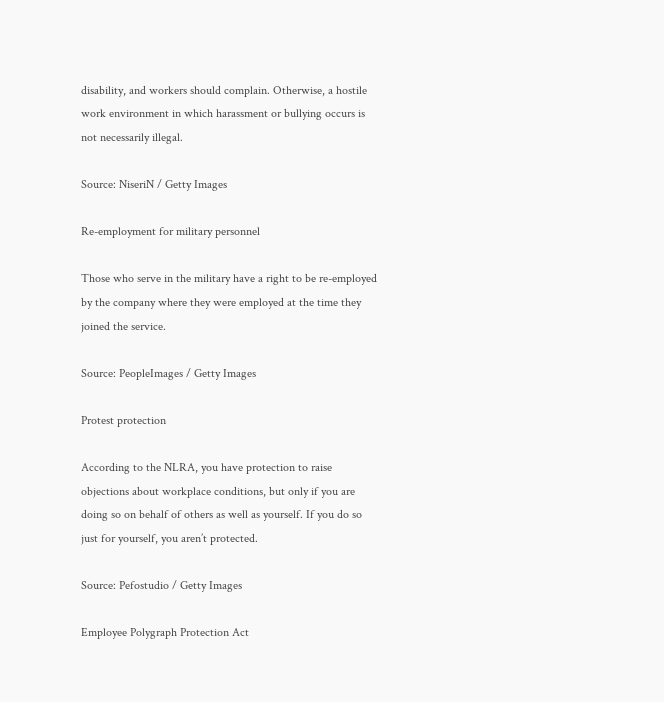disability, and workers should complain. Otherwise, a hostile work environment in which harassment or bullying occurs is not necessarily illegal.

Source: NiseriN / Getty Images

Re-employment for military personnel

Those who serve in the military have a right to be re-employed by the company where they were employed at the time they joined the service.

Source: PeopleImages / Getty Images

Protest protection

According to the NLRA, you have protection to raise objections about workplace conditions, but only if you are doing so on behalf of others as well as yourself. If you do so just for yourself, you aren’t protected.

Source: Pefostudio / Getty Images

Employee Polygraph Protection Act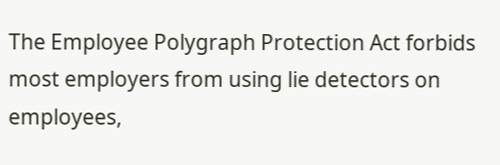The Employee Polygraph Protection Act forbids most employers from using lie detectors on employees,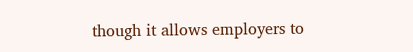though it allows employers to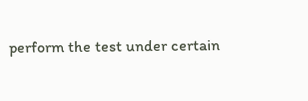perform the test under certain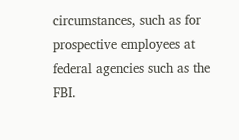circumstances, such as for prospective employees at federal agencies such as the FBI.